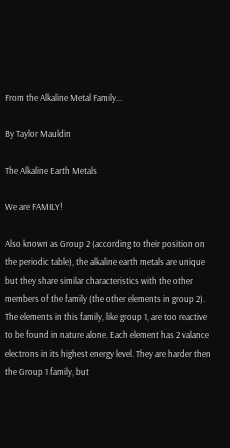From the Alkaline Metal Family...

By Taylor Mauldin

The Alkaline Earth Metals

We are FAMILY!

Also known as Group 2 (according to their position on the periodic table), the alkaline earth metals are unique but they share similar characteristics with the other members of the family (the other elements in group 2). The elements in this family, like group 1, are too reactive to be found in nature alone. Each element has 2 valance electrons in its highest energy level. They are harder then the Group 1 family, but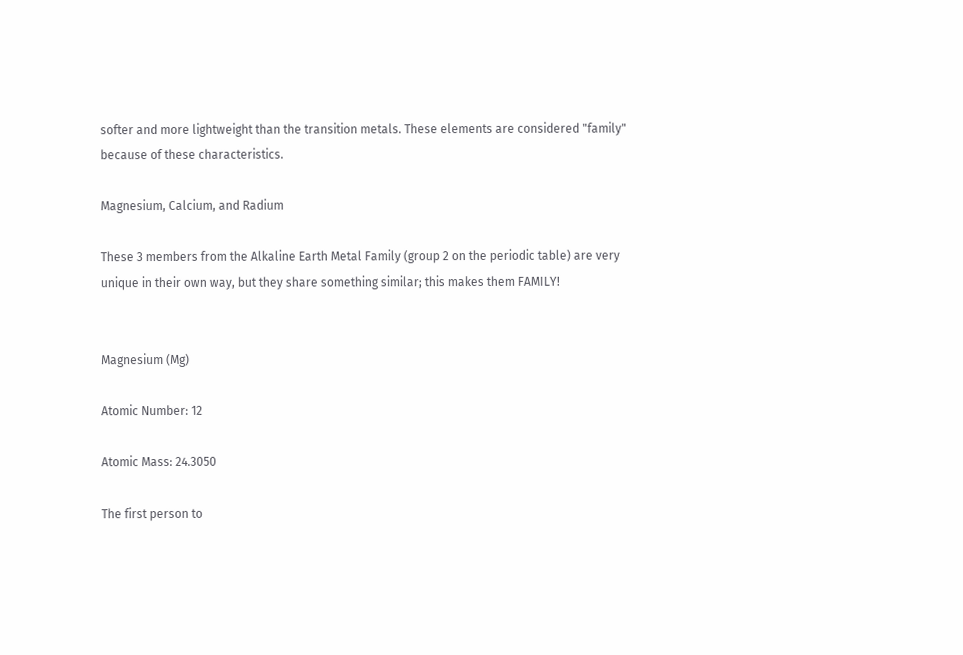softer and more lightweight than the transition metals. These elements are considered "family" because of these characteristics.

Magnesium, Calcium, and Radium

These 3 members from the Alkaline Earth Metal Family (group 2 on the periodic table) are very unique in their own way, but they share something similar; this makes them FAMILY!


Magnesium (Mg)

Atomic Number: 12

Atomic Mass: 24.3050

The first person to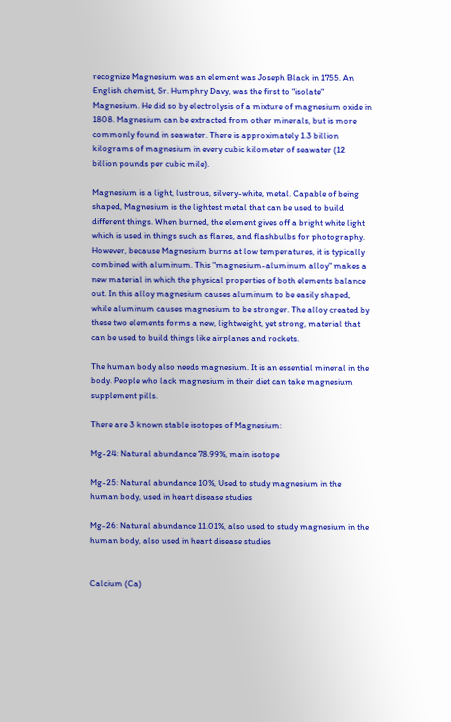recognize Magnesium was an element was Joseph Black in 1755. An English chemist, Sr. Humphry Davy, was the first to "isolate" Magnesium. He did so by electrolysis of a mixture of magnesium oxide in 1808. Magnesium can be extracted from other minerals, but is more commonly found in seawater. There is approximately 1.3 billion kilograms of magnesium in every cubic kilometer of seawater (12 billion pounds per cubic mile).

Magnesium is a light, lustrous, silvery-white, metal. Capable of being shaped, Magnesium is the lightest metal that can be used to build different things. When burned, the element gives off a bright white light which is used in things such as flares, and flashbulbs for photography. However, because Magnesium burns at low temperatures, it is typically combined with aluminum. This "magnesium-aluminum alloy" makes a new material in which the physical properties of both elements balance out. In this alloy magnesium causes aluminum to be easily shaped, while aluminum causes magnesium to be stronger. The alloy created by these two elements forms a new, lightweight, yet strong, material that can be used to build things like airplanes and rockets.

The human body also needs magnesium. It is an essential mineral in the body. People who lack magnesium in their diet can take magnesium supplement pills.

There are 3 known stable isotopes of Magnesium:

Mg-24: Natural abundance 78.99%, main isotope

Mg-25: Natural abundance 10%, Used to study magnesium in the human body, used in heart disease studies

Mg-26: Natural abundance 11.01%, also used to study magnesium in the human body, also used in heart disease studies


Calcium (Ca)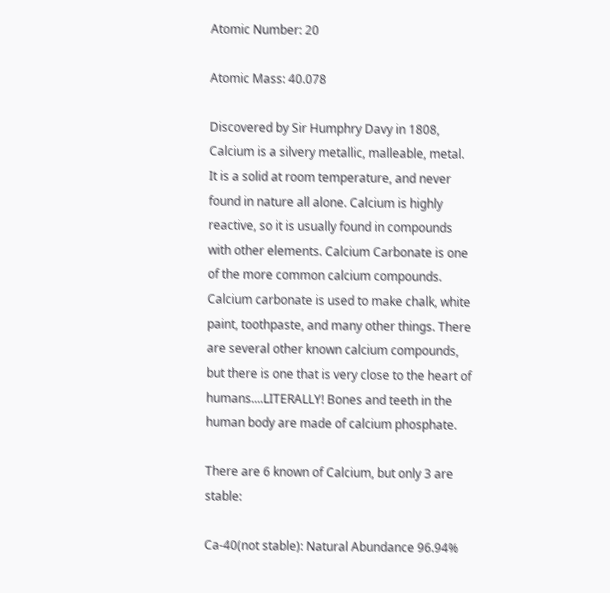Atomic Number: 20

Atomic Mass: 40.078

Discovered by Sir Humphry Davy in 1808, Calcium is a silvery metallic, malleable, metal. It is a solid at room temperature, and never found in nature all alone. Calcium is highly reactive, so it is usually found in compounds with other elements. Calcium Carbonate is one of the more common calcium compounds. Calcium carbonate is used to make chalk, white paint, toothpaste, and many other things. There are several other known calcium compounds, but there is one that is very close to the heart of humans....LITERALLY! Bones and teeth in the human body are made of calcium phosphate.

There are 6 known of Calcium, but only 3 are stable:

Ca-40(not stable): Natural Abundance 96.94%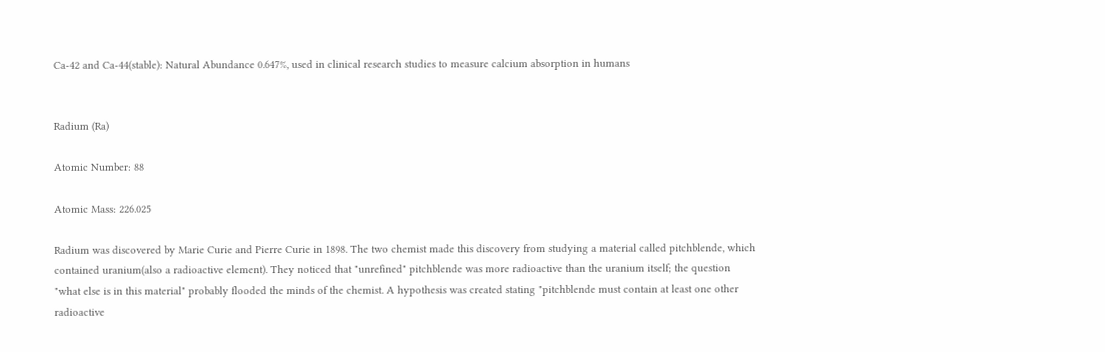Ca-42 and Ca-44(stable): Natural Abundance 0.647%, used in clinical research studies to measure calcium absorption in humans


Radium (Ra)

Atomic Number: 88

Atomic Mass: 226.025

Radium was discovered by Marie Curie and Pierre Curie in 1898. The two chemist made this discovery from studying a material called pitchblende, which contained uranium(also a radioactive element). They noticed that "unrefined" pitchblende was more radioactive than the uranium itself; the question "what else is in this material" probably flooded the minds of the chemist. A hypothesis was created stating "pitchblende must contain at least one other radioactive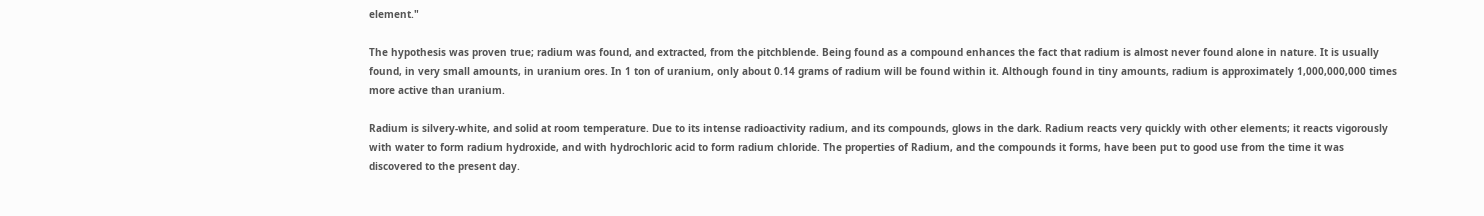element."

The hypothesis was proven true; radium was found, and extracted, from the pitchblende. Being found as a compound enhances the fact that radium is almost never found alone in nature. It is usually found, in very small amounts, in uranium ores. In 1 ton of uranium, only about 0.14 grams of radium will be found within it. Although found in tiny amounts, radium is approximately 1,000,000,000 times more active than uranium.

Radium is silvery-white, and solid at room temperature. Due to its intense radioactivity radium, and its compounds, glows in the dark. Radium reacts very quickly with other elements; it reacts vigorously with water to form radium hydroxide, and with hydrochloric acid to form radium chloride. The properties of Radium, and the compounds it forms, have been put to good use from the time it was discovered to the present day.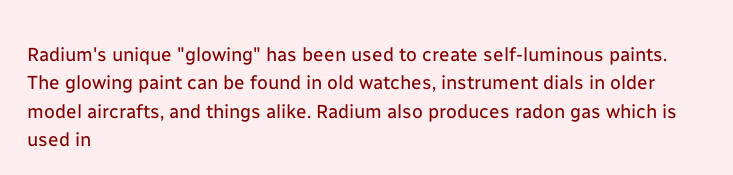Radium's unique "glowing" has been used to create self-luminous paints. The glowing paint can be found in old watches, instrument dials in older model aircrafts, and things alike. Radium also produces radon gas which is used in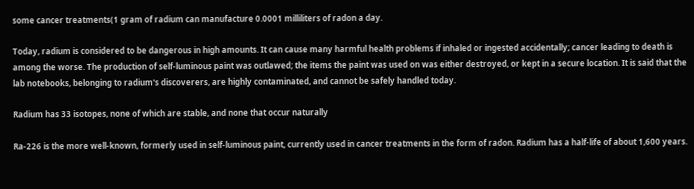some cancer treatments(1 gram of radium can manufacture 0.0001 milliliters of radon a day.

Today, radium is considered to be dangerous in high amounts. It can cause many harmful health problems if inhaled or ingested accidentally; cancer leading to death is among the worse. The production of self-luminous paint was outlawed; the items the paint was used on was either destroyed, or kept in a secure location. It is said that the lab notebooks, belonging to radium's discoverers, are highly contaminated, and cannot be safely handled today.

Radium has 33 isotopes, none of which are stable, and none that occur naturally

Ra-226 is the more well-known, formerly used in self-luminous paint, currently used in cancer treatments in the form of radon. Radium has a half-life of about 1,600 years.